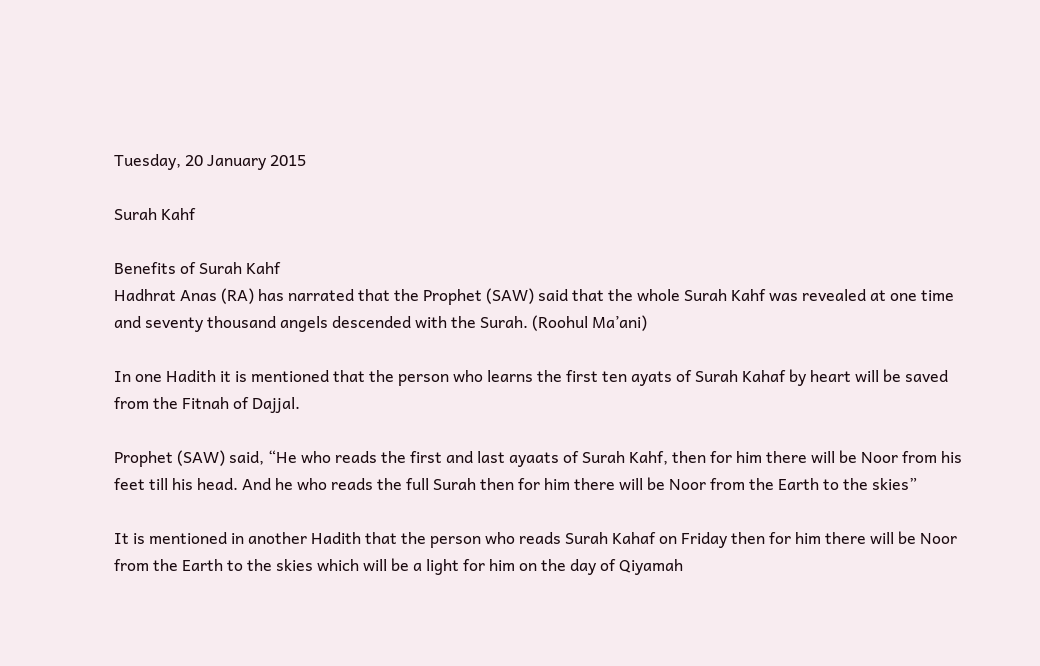Tuesday, 20 January 2015

Surah Kahf

Benefits of Surah Kahf
Hadhrat Anas (RA) has narrated that the Prophet (SAW) said that the whole Surah Kahf was revealed at one time and seventy thousand angels descended with the Surah. (Roohul Ma’ani)

In one Hadith it is mentioned that the person who learns the first ten ayats of Surah Kahaf by heart will be saved from the Fitnah of Dajjal.

Prophet (SAW) said, “He who reads the first and last ayaats of Surah Kahf, then for him there will be Noor from his feet till his head. And he who reads the full Surah then for him there will be Noor from the Earth to the skies”

It is mentioned in another Hadith that the person who reads Surah Kahaf on Friday then for him there will be Noor from the Earth to the skies which will be a light for him on the day of Qiyamah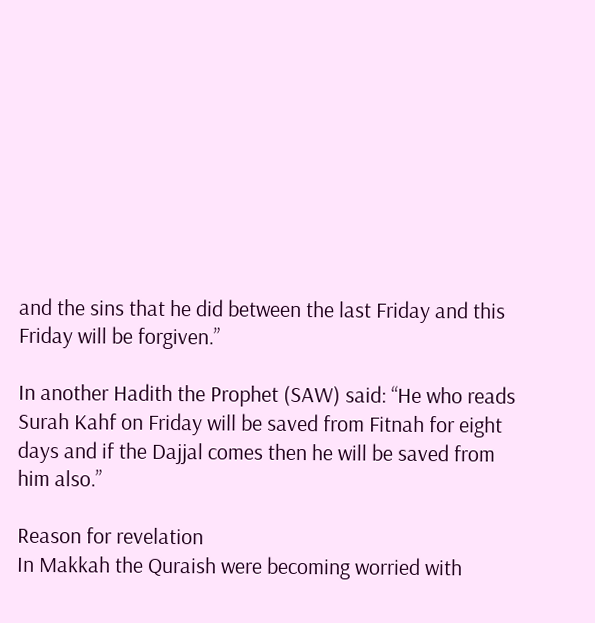and the sins that he did between the last Friday and this Friday will be forgiven.”

In another Hadith the Prophet (SAW) said: “He who reads Surah Kahf on Friday will be saved from Fitnah for eight days and if the Dajjal comes then he will be saved from him also.”

Reason for revelation
In Makkah the Quraish were becoming worried with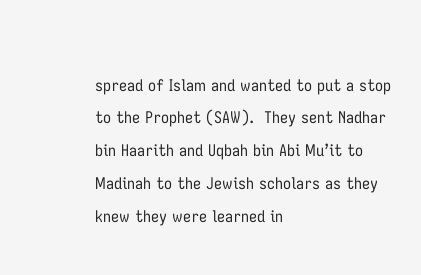spread of Islam and wanted to put a stop to the Prophet (SAW).  They sent Nadhar bin Haarith and Uqbah bin Abi Mu’it to Madinah to the Jewish scholars as they knew they were learned in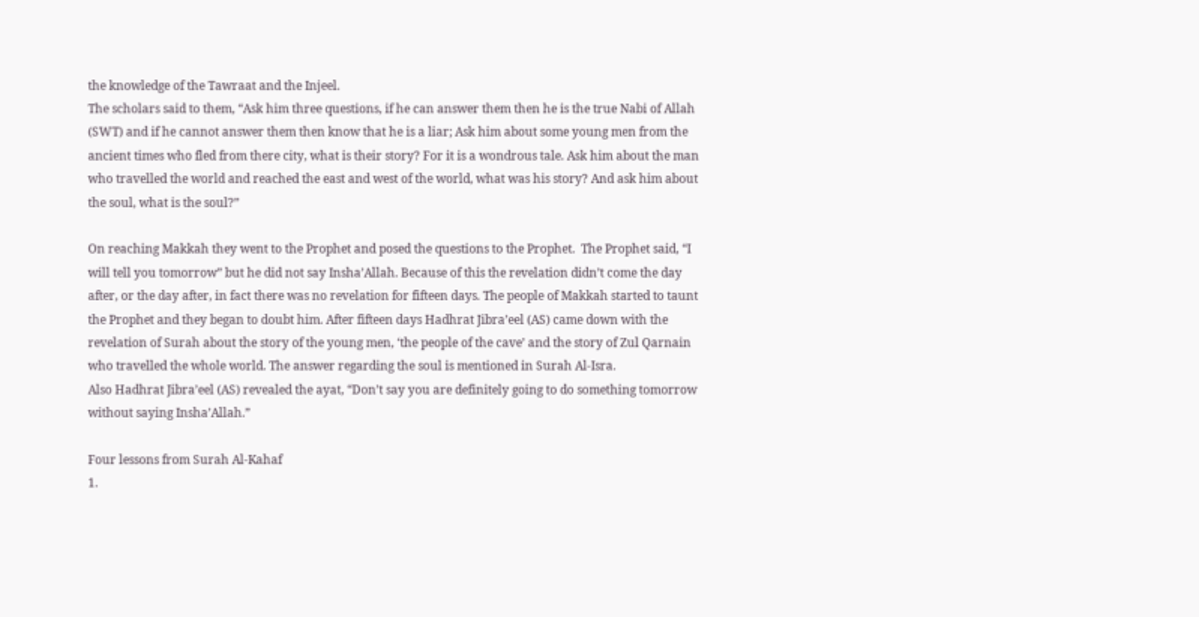the knowledge of the Tawraat and the Injeel.
The scholars said to them, “Ask him three questions, if he can answer them then he is the true Nabi of Allah (SWT) and if he cannot answer them then know that he is a liar; Ask him about some young men from the ancient times who fled from there city, what is their story? For it is a wondrous tale. Ask him about the man who travelled the world and reached the east and west of the world, what was his story? And ask him about the soul, what is the soul?”

On reaching Makkah they went to the Prophet and posed the questions to the Prophet.  The Prophet said, “I will tell you tomorrow” but he did not say Insha’Allah. Because of this the revelation didn’t come the day after, or the day after, in fact there was no revelation for fifteen days. The people of Makkah started to taunt the Prophet and they began to doubt him. After fifteen days Hadhrat Jibra’eel (AS) came down with the revelation of Surah about the story of the young men, ‘the people of the cave’ and the story of Zul Qarnain who travelled the whole world. The answer regarding the soul is mentioned in Surah Al-Isra.
Also Hadhrat Jibra’eel (AS) revealed the ayat, “Don’t say you are definitely going to do something tomorrow without saying Insha’Allah.”

Four lessons from Surah Al-Kahaf
1.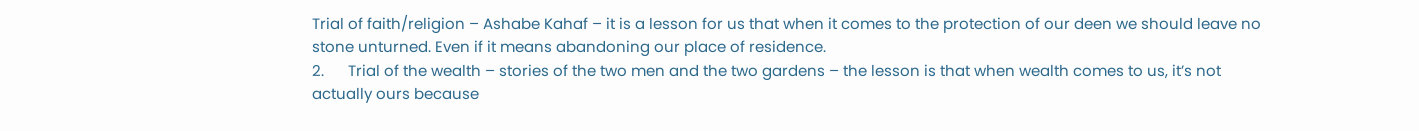Trial of faith/religion – Ashabe Kahaf – it is a lesson for us that when it comes to the protection of our deen we should leave no stone unturned. Even if it means abandoning our place of residence.
2.      Trial of the wealth – stories of the two men and the two gardens – the lesson is that when wealth comes to us, it’s not actually ours because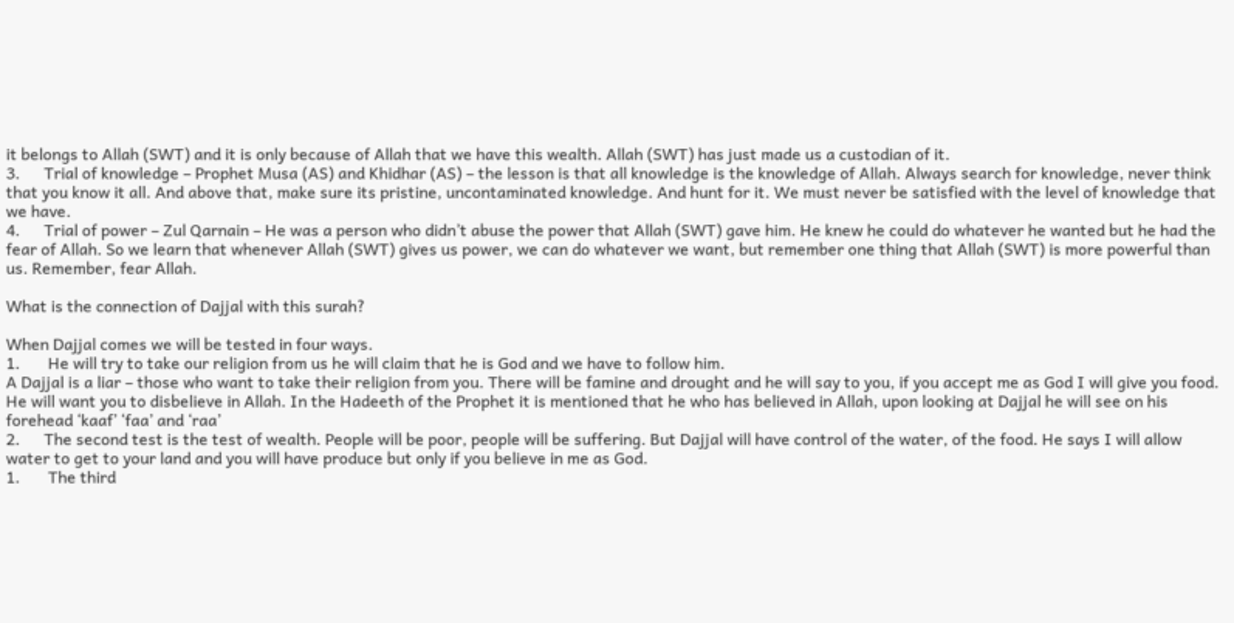it belongs to Allah (SWT) and it is only because of Allah that we have this wealth. Allah (SWT) has just made us a custodian of it.
3.      Trial of knowledge – Prophet Musa (AS) and Khidhar (AS) – the lesson is that all knowledge is the knowledge of Allah. Always search for knowledge, never think that you know it all. And above that, make sure its pristine, uncontaminated knowledge. And hunt for it. We must never be satisfied with the level of knowledge that we have.
4.      Trial of power – Zul Qarnain – He was a person who didn’t abuse the power that Allah (SWT) gave him. He knew he could do whatever he wanted but he had the fear of Allah. So we learn that whenever Allah (SWT) gives us power, we can do whatever we want, but remember one thing that Allah (SWT) is more powerful than us. Remember, fear Allah.

What is the connection of Dajjal with this surah?

When Dajjal comes we will be tested in four ways.
1.       He will try to take our religion from us he will claim that he is God and we have to follow him.
A Dajjal is a liar – those who want to take their religion from you. There will be famine and drought and he will say to you, if you accept me as God I will give you food. He will want you to disbelieve in Allah. In the Hadeeth of the Prophet it is mentioned that he who has believed in Allah, upon looking at Dajjal he will see on his forehead ‘kaaf’ ‘faa’ and ‘raa’
2.      The second test is the test of wealth. People will be poor, people will be suffering. But Dajjal will have control of the water, of the food. He says I will allow water to get to your land and you will have produce but only if you believe in me as God.
1.       The third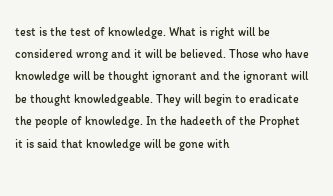test is the test of knowledge. What is right will be considered wrong and it will be believed. Those who have knowledge will be thought ignorant and the ignorant will be thought knowledgeable. They will begin to eradicate the people of knowledge. In the hadeeth of the Prophet it is said that knowledge will be gone with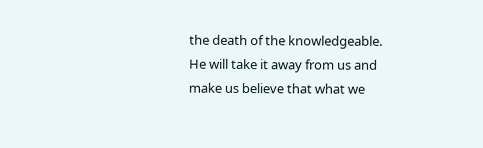the death of the knowledgeable. He will take it away from us and make us believe that what we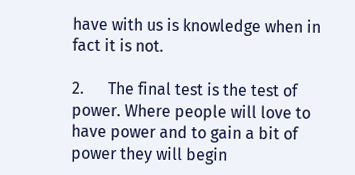have with us is knowledge when in fact it is not.

2.      The final test is the test of power. Where people will love to have power and to gain a bit of power they will begin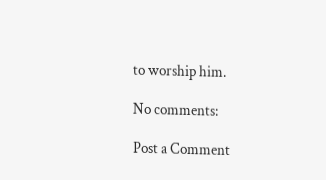to worship him.

No comments:

Post a Comment